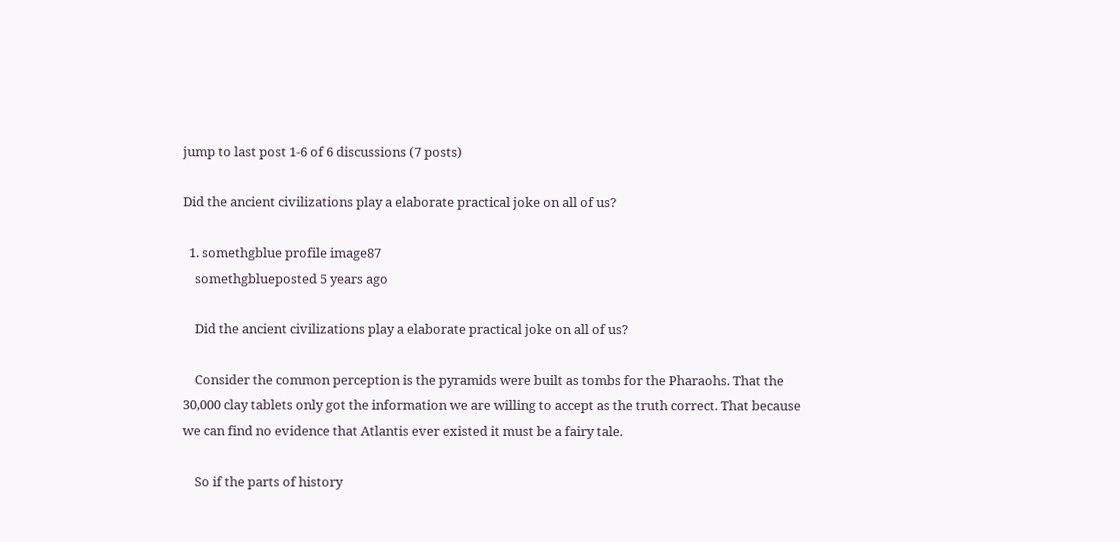jump to last post 1-6 of 6 discussions (7 posts)

Did the ancient civilizations play a elaborate practical joke on all of us?

  1. somethgblue profile image87
    somethgblueposted 5 years ago

    Did the ancient civilizations play a elaborate practical joke on all of us?

    Consider the common perception is the pyramids were built as tombs for the Pharaohs. That the 30,000 clay tablets only got the information we are willing to accept as the truth correct. That because we can find no evidence that Atlantis ever existed it must be a fairy tale.

    So if the parts of history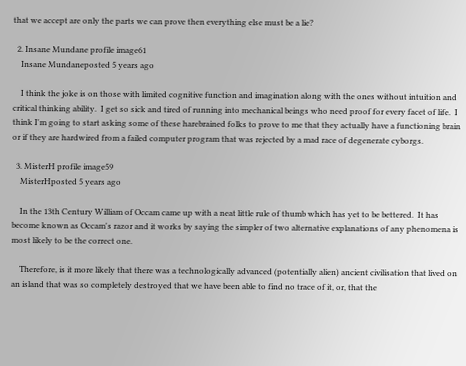that we accept are only the parts we can prove then everything else must be a lie?

  2. Insane Mundane profile image61
    Insane Mundaneposted 5 years ago

    I think the joke is on those with limited cognitive function and imagination along with the ones without intuition and critical thinking ability.  I get so sick and tired of running into mechanical beings who need proof for every facet of life.  I think I'm going to start asking some of these harebrained folks to prove to me that they actually have a functioning brain or if they are hardwired from a failed computer program that was rejected by a mad race of degenerate cyborgs.

  3. MisterH profile image59
    MisterHposted 5 years ago

    In the 13th Century William of Occam came up with a neat little rule of thumb which has yet to be bettered.  It has become known as Occam's razor and it works by saying the simpler of two alternative explanations of any phenomena is most likely to be the correct one.

    Therefore, is it more likely that there was a technologically advanced (potentially alien) ancient civilisation that lived on an island that was so completely destroyed that we have been able to find no trace of it, or, that the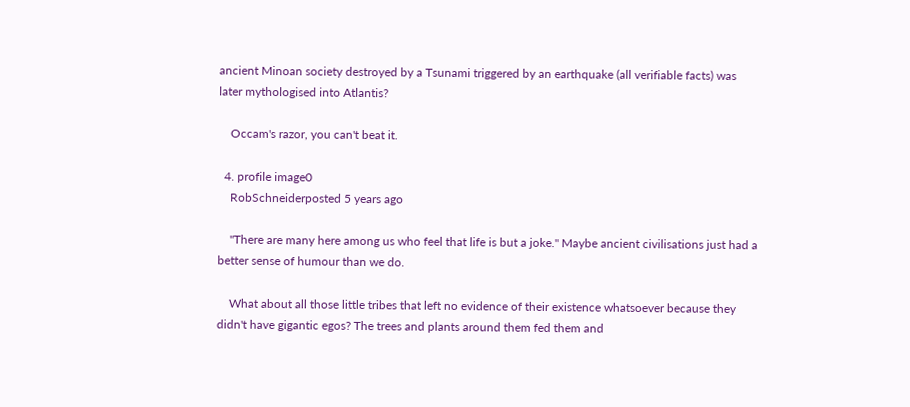ancient Minoan society destroyed by a Tsunami triggered by an earthquake (all verifiable facts) was later mythologised into Atlantis?

    Occam's razor, you can't beat it.

  4. profile image0
    RobSchneiderposted 5 years ago

    "There are many here among us who feel that life is but a joke." Maybe ancient civilisations just had a better sense of humour than we do.

    What about all those little tribes that left no evidence of their existence whatsoever because they didn't have gigantic egos? The trees and plants around them fed them and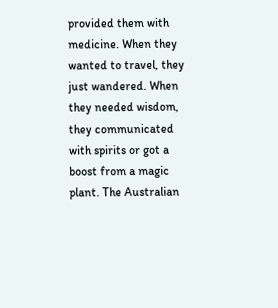provided them with medicine. When they wanted to travel, they just wandered. When they needed wisdom, they communicated with spirits or got a boost from a magic plant. The Australian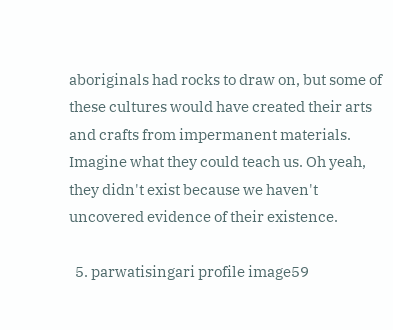aboriginals had rocks to draw on, but some of these cultures would have created their arts and crafts from impermanent materials. Imagine what they could teach us. Oh yeah, they didn't exist because we haven't uncovered evidence of their existence.

  5. parwatisingari profile image59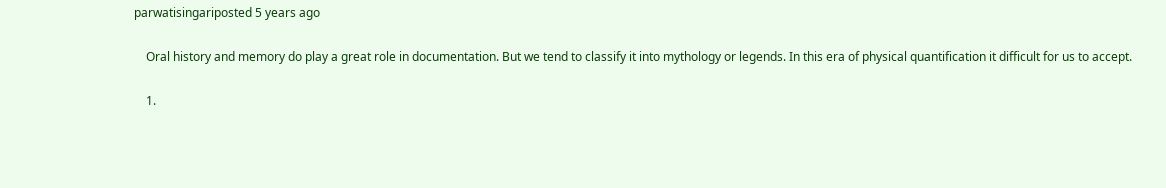parwatisingariposted 5 years ago

    Oral history and memory do play a great role in documentation. But we tend to classify it into mythology or legends. In this era of physical quantification it difficult for us to accept.

    1.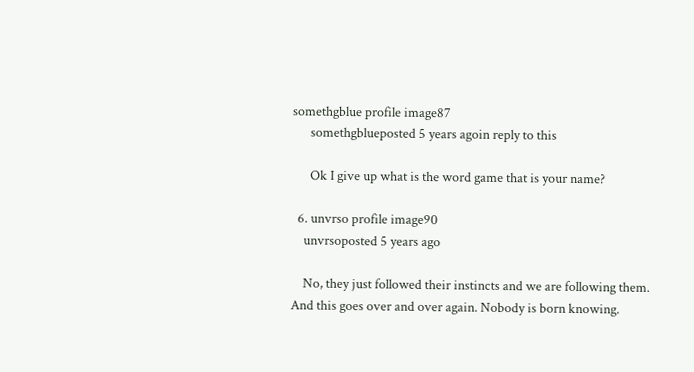somethgblue profile image87
      somethgblueposted 5 years agoin reply to this

      Ok I give up what is the word game that is your name?

  6. unvrso profile image90
    unvrsoposted 5 years ago

    No, they just followed their instincts and we are following them. And this goes over and over again. Nobody is born knowing.